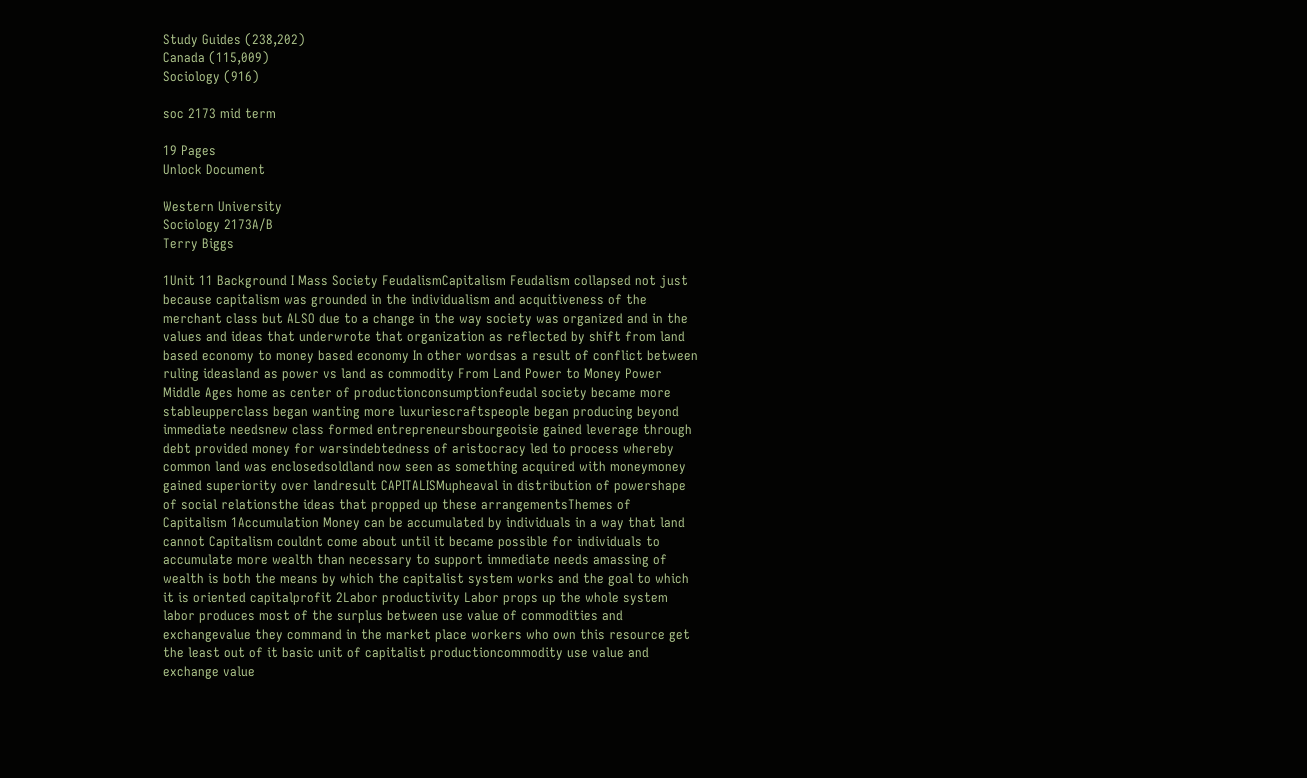Study Guides (238,202)
Canada (115,009)
Sociology (916)

soc 2173 mid term

19 Pages
Unlock Document

Western University
Sociology 2173A/B
Terry Biggs

1Unit 11 Background I Mass Society FeudalismCapitalism Feudalism collapsed not just because capitalism was grounded in the individualism and acquitiveness of the merchant class but ALSO due to a change in the way society was organized and in the values and ideas that underwrote that organization as reflected by shift from land based economy to money based economy In other wordsas a result of conflict between ruling ideasland as power vs land as commodity From Land Power to Money Power Middle Ages home as center of productionconsumptionfeudal society became more stableupperclass began wanting more luxuriescraftspeople began producing beyond immediate needsnew class formed entrepreneursbourgeoisie gained leverage through debt provided money for warsindebtedness of aristocracy led to process whereby common land was enclosedsoldland now seen as something acquired with moneymoney gained superiority over landresult CAPITALISMupheaval in distribution of powershape of social relationsthe ideas that propped up these arrangementsThemes of Capitalism 1Accumulation Money can be accumulated by individuals in a way that land cannot Capitalism couldnt come about until it became possible for individuals to accumulate more wealth than necessary to support immediate needs amassing of wealth is both the means by which the capitalist system works and the goal to which it is oriented capitalprofit 2Labor productivity Labor props up the whole system labor produces most of the surplus between use value of commodities and exchangevalue they command in the market place workers who own this resource get the least out of it basic unit of capitalist productioncommodity use value and exchange value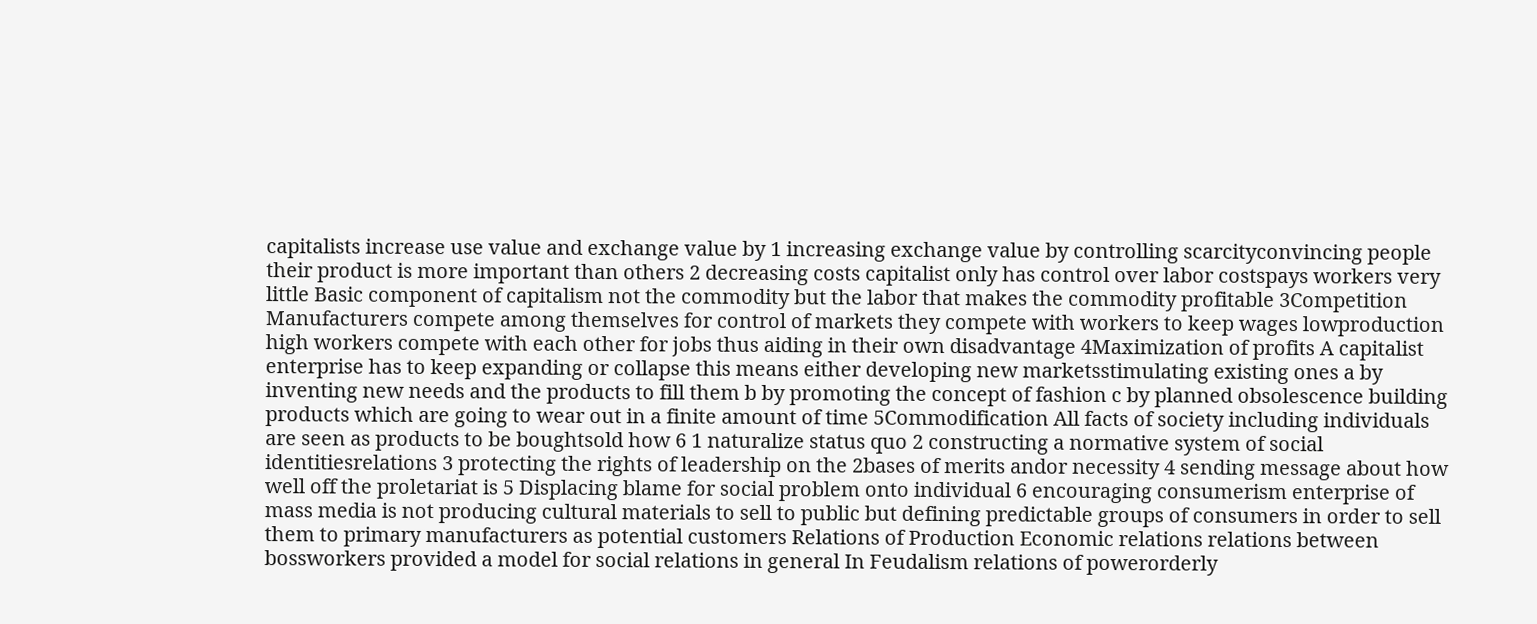capitalists increase use value and exchange value by 1 increasing exchange value by controlling scarcityconvincing people their product is more important than others 2 decreasing costs capitalist only has control over labor costspays workers very little Basic component of capitalism not the commodity but the labor that makes the commodity profitable 3Competition Manufacturers compete among themselves for control of markets they compete with workers to keep wages lowproduction high workers compete with each other for jobs thus aiding in their own disadvantage 4Maximization of profits A capitalist enterprise has to keep expanding or collapse this means either developing new marketsstimulating existing ones a by inventing new needs and the products to fill them b by promoting the concept of fashion c by planned obsolescence building products which are going to wear out in a finite amount of time 5Commodification All facts of society including individuals are seen as products to be boughtsold how 6 1 naturalize status quo 2 constructing a normative system of social identitiesrelations 3 protecting the rights of leadership on the 2bases of merits andor necessity 4 sending message about how well off the proletariat is 5 Displacing blame for social problem onto individual 6 encouraging consumerism enterprise of mass media is not producing cultural materials to sell to public but defining predictable groups of consumers in order to sell them to primary manufacturers as potential customers Relations of Production Economic relations relations between bossworkers provided a model for social relations in general In Feudalism relations of powerorderly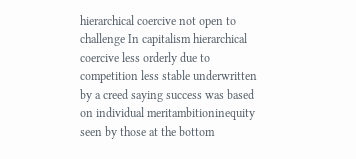hierarchical coercive not open to challenge In capitalism hierarchical coercive less orderly due to competition less stable underwritten by a creed saying success was based on individual meritambitioninequity seen by those at the bottom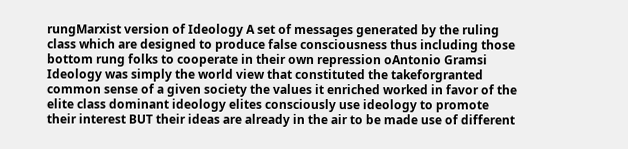rungMarxist version of Ideology A set of messages generated by the ruling class which are designed to produce false consciousness thus including those bottom rung folks to cooperate in their own repression oAntonio Gramsi Ideology was simply the world view that constituted the takeforgranted common sense of a given society the values it enriched worked in favor of the elite class dominant ideology elites consciously use ideology to promote their interest BUT their ideas are already in the air to be made use of different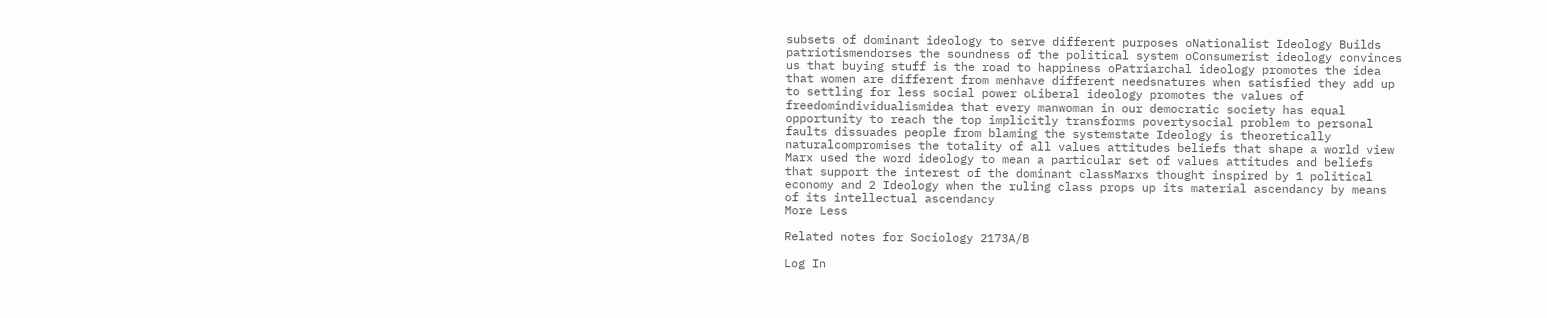subsets of dominant ideology to serve different purposes oNationalist Ideology Builds patriotismendorses the soundness of the political system oConsumerist ideology convinces us that buying stuff is the road to happiness oPatriarchal ideology promotes the idea that women are different from menhave different needsnatures when satisfied they add up to settling for less social power oLiberal ideology promotes the values of freedomindividualismidea that every manwoman in our democratic society has equal opportunity to reach the top implicitly transforms povertysocial problem to personal faults dissuades people from blaming the systemstate Ideology is theoretically naturalcompromises the totality of all values attitudes beliefs that shape a world view Marx used the word ideology to mean a particular set of values attitudes and beliefs that support the interest of the dominant classMarxs thought inspired by 1 political economy and 2 Ideology when the ruling class props up its material ascendancy by means of its intellectual ascendancy
More Less

Related notes for Sociology 2173A/B

Log In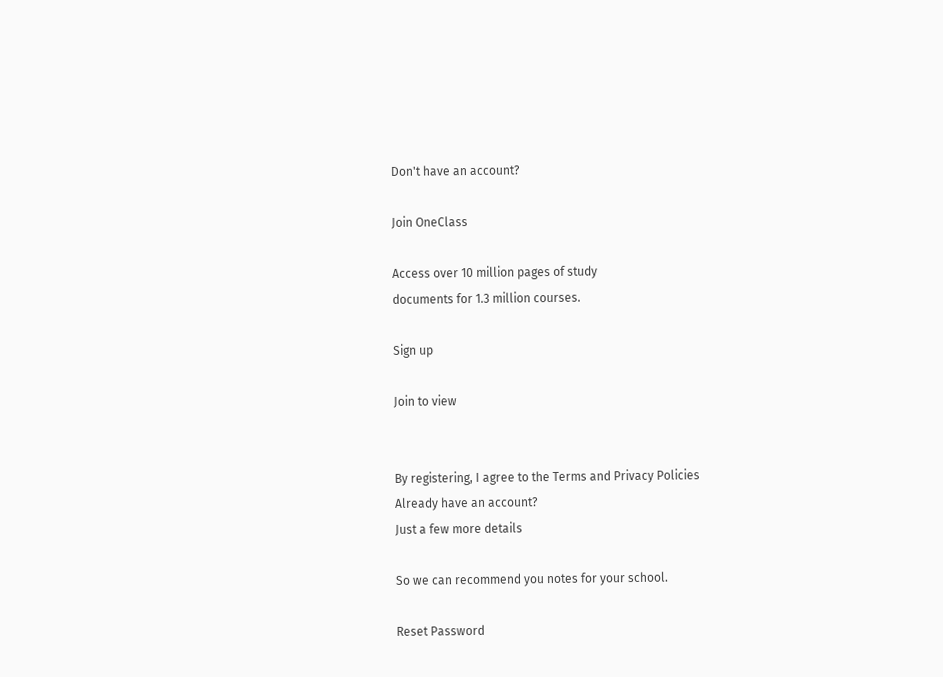Don't have an account?

Join OneClass

Access over 10 million pages of study
documents for 1.3 million courses.

Sign up

Join to view


By registering, I agree to the Terms and Privacy Policies
Already have an account?
Just a few more details

So we can recommend you notes for your school.

Reset Password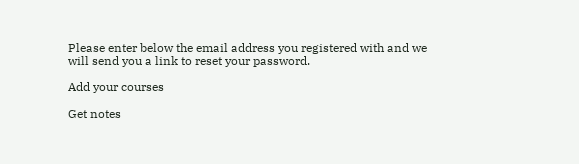Please enter below the email address you registered with and we will send you a link to reset your password.

Add your courses

Get notes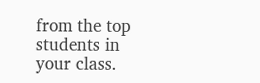from the top students in your class.